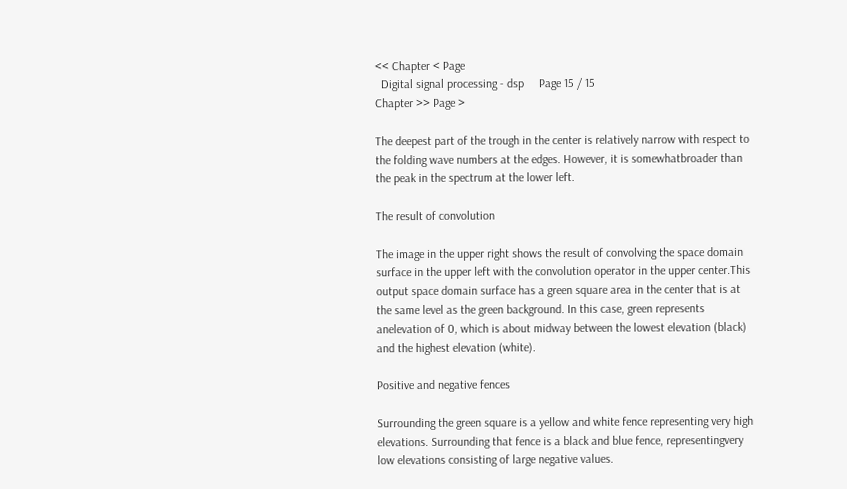<< Chapter < Page
  Digital signal processing - dsp     Page 15 / 15
Chapter >> Page >

The deepest part of the trough in the center is relatively narrow with respect to the folding wave numbers at the edges. However, it is somewhatbroader than the peak in the spectrum at the lower left.

The result of convolution

The image in the upper right shows the result of convolving the space domain surface in the upper left with the convolution operator in the upper center.This output space domain surface has a green square area in the center that is at the same level as the green background. In this case, green represents anelevation of 0, which is about midway between the lowest elevation (black) and the highest elevation (white).

Positive and negative fences

Surrounding the green square is a yellow and white fence representing very high elevations. Surrounding that fence is a black and blue fence, representingvery low elevations consisting of large negative values.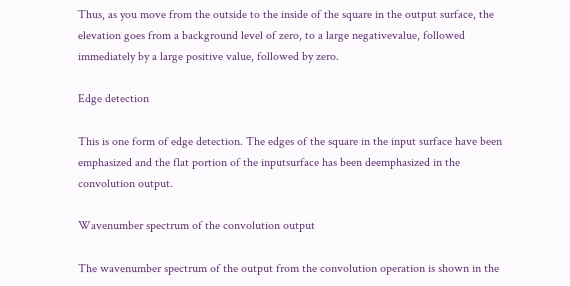Thus, as you move from the outside to the inside of the square in the output surface, the elevation goes from a background level of zero, to a large negativevalue, followed immediately by a large positive value, followed by zero.

Edge detection

This is one form of edge detection. The edges of the square in the input surface have been emphasized and the flat portion of the inputsurface has been deemphasized in the convolution output.

Wavenumber spectrum of the convolution output

The wavenumber spectrum of the output from the convolution operation is shown in the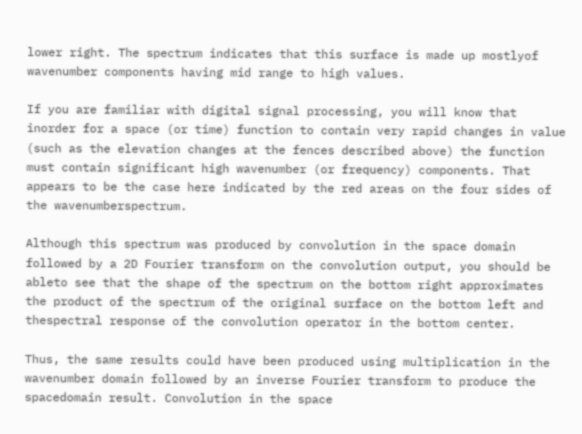lower right. The spectrum indicates that this surface is made up mostlyof wavenumber components having mid range to high values.

If you are familiar with digital signal processing, you will know that inorder for a space (or time) function to contain very rapid changes in value (such as the elevation changes at the fences described above) the function must contain significant high wavenumber (or frequency) components. That appears to be the case here indicated by the red areas on the four sides of the wavenumberspectrum.

Although this spectrum was produced by convolution in the space domain followed by a 2D Fourier transform on the convolution output, you should be ableto see that the shape of the spectrum on the bottom right approximates the product of the spectrum of the original surface on the bottom left and thespectral response of the convolution operator in the bottom center.

Thus, the same results could have been produced using multiplication in the wavenumber domain followed by an inverse Fourier transform to produce the spacedomain result. Convolution in the space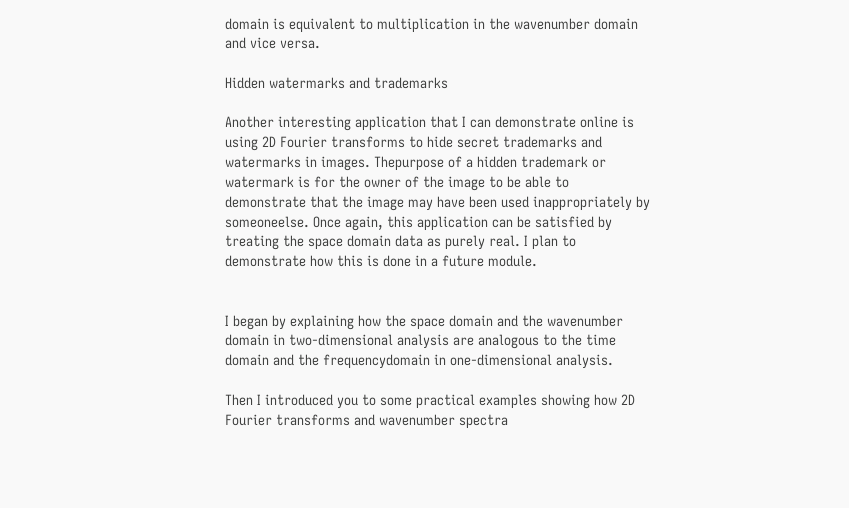domain is equivalent to multiplication in the wavenumber domain and vice versa.

Hidden watermarks and trademarks

Another interesting application that I can demonstrate online is using 2D Fourier transforms to hide secret trademarks and watermarks in images. Thepurpose of a hidden trademark or watermark is for the owner of the image to be able to demonstrate that the image may have been used inappropriately by someoneelse. Once again, this application can be satisfied by treating the space domain data as purely real. I plan to demonstrate how this is done in a future module.


I began by explaining how the space domain and the wavenumber domain in two-dimensional analysis are analogous to the time domain and the frequencydomain in one-dimensional analysis.

Then I introduced you to some practical examples showing how 2D Fourier transforms and wavenumber spectra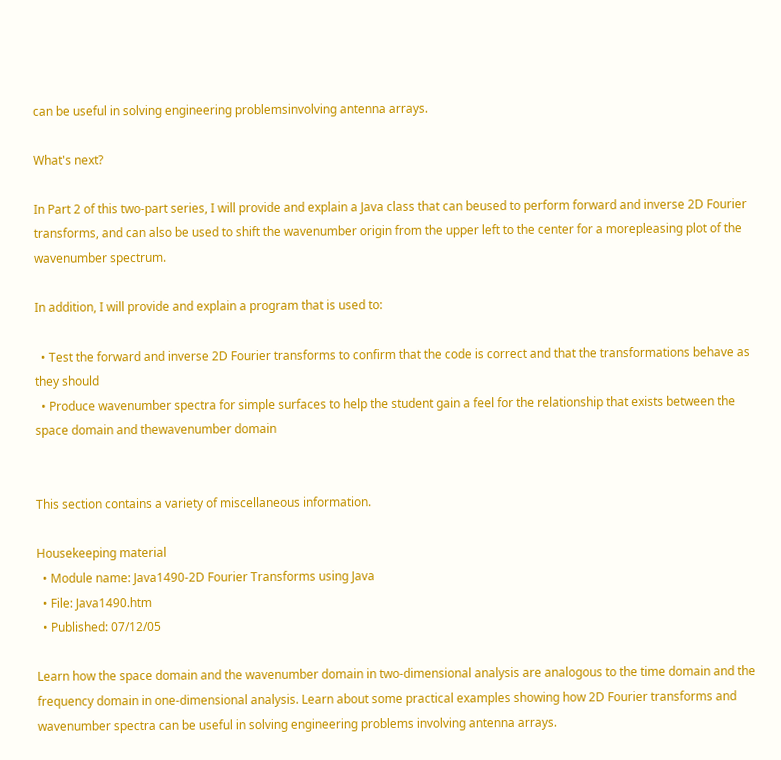can be useful in solving engineering problemsinvolving antenna arrays.

What's next?

In Part 2 of this two-part series, I will provide and explain a Java class that can beused to perform forward and inverse 2D Fourier transforms, and can also be used to shift the wavenumber origin from the upper left to the center for a morepleasing plot of the wavenumber spectrum.

In addition, I will provide and explain a program that is used to:

  • Test the forward and inverse 2D Fourier transforms to confirm that the code is correct and that the transformations behave as they should
  • Produce wavenumber spectra for simple surfaces to help the student gain a feel for the relationship that exists between the space domain and thewavenumber domain


This section contains a variety of miscellaneous information.

Housekeeping material
  • Module name: Java1490-2D Fourier Transforms using Java
  • File: Java1490.htm
  • Published: 07/12/05

Learn how the space domain and the wavenumber domain in two-dimensional analysis are analogous to the time domain and the frequency domain in one-dimensional analysis. Learn about some practical examples showing how 2D Fourier transforms and wavenumber spectra can be useful in solving engineering problems involving antenna arrays.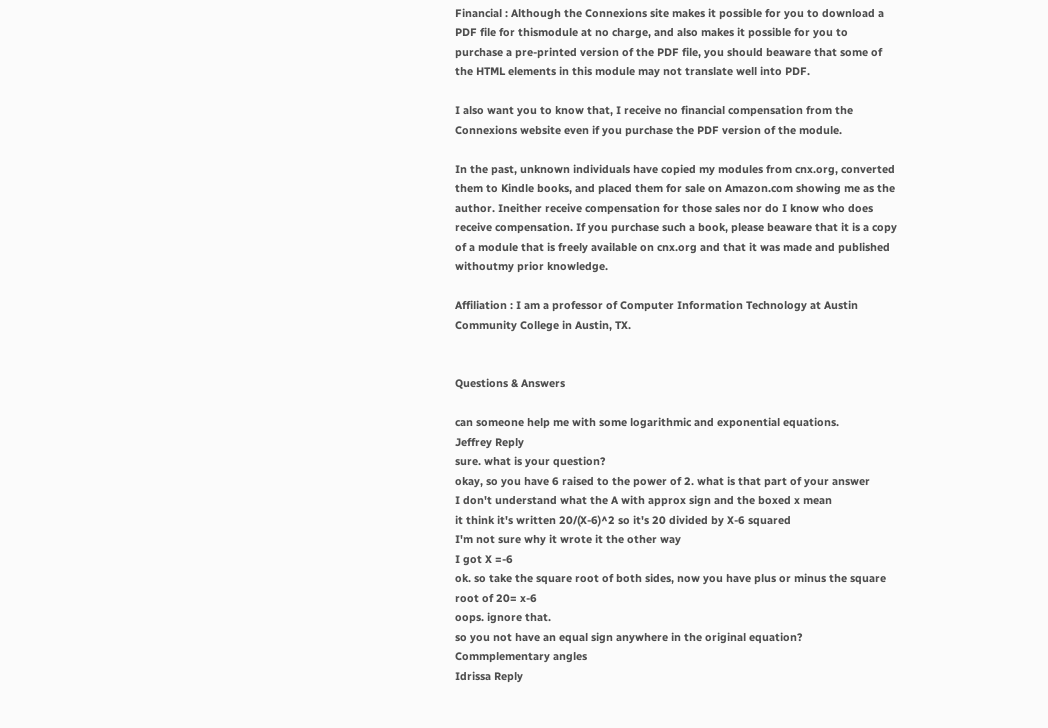Financial : Although the Connexions site makes it possible for you to download a PDF file for thismodule at no charge, and also makes it possible for you to purchase a pre-printed version of the PDF file, you should beaware that some of the HTML elements in this module may not translate well into PDF.

I also want you to know that, I receive no financial compensation from the Connexions website even if you purchase the PDF version of the module.

In the past, unknown individuals have copied my modules from cnx.org, converted them to Kindle books, and placed them for sale on Amazon.com showing me as the author. Ineither receive compensation for those sales nor do I know who does receive compensation. If you purchase such a book, please beaware that it is a copy of a module that is freely available on cnx.org and that it was made and published withoutmy prior knowledge.

Affiliation : I am a professor of Computer Information Technology at Austin Community College in Austin, TX.


Questions & Answers

can someone help me with some logarithmic and exponential equations.
Jeffrey Reply
sure. what is your question?
okay, so you have 6 raised to the power of 2. what is that part of your answer
I don't understand what the A with approx sign and the boxed x mean
it think it's written 20/(X-6)^2 so it's 20 divided by X-6 squared
I'm not sure why it wrote it the other way
I got X =-6
ok. so take the square root of both sides, now you have plus or minus the square root of 20= x-6
oops. ignore that.
so you not have an equal sign anywhere in the original equation?
Commplementary angles
Idrissa Reply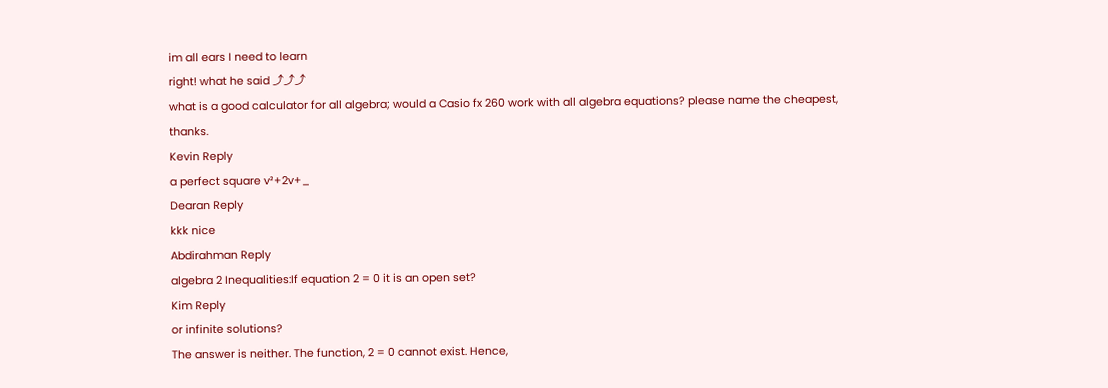im all ears I need to learn
right! what he said ⤴⤴⤴
what is a good calculator for all algebra; would a Casio fx 260 work with all algebra equations? please name the cheapest, thanks.
Kevin Reply
a perfect square v²+2v+_
Dearan Reply
kkk nice
Abdirahman Reply
algebra 2 Inequalities:If equation 2 = 0 it is an open set?
Kim Reply
or infinite solutions?
The answer is neither. The function, 2 = 0 cannot exist. Hence,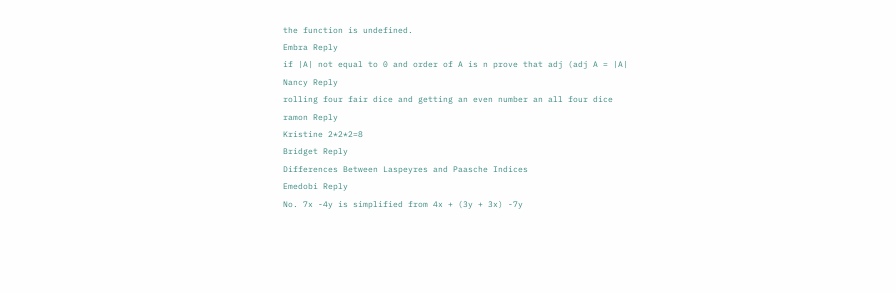the function is undefined.
Embra Reply
if |A| not equal to 0 and order of A is n prove that adj (adj A = |A|
Nancy Reply
rolling four fair dice and getting an even number an all four dice
ramon Reply
Kristine 2*2*2=8
Bridget Reply
Differences Between Laspeyres and Paasche Indices
Emedobi Reply
No. 7x -4y is simplified from 4x + (3y + 3x) -7y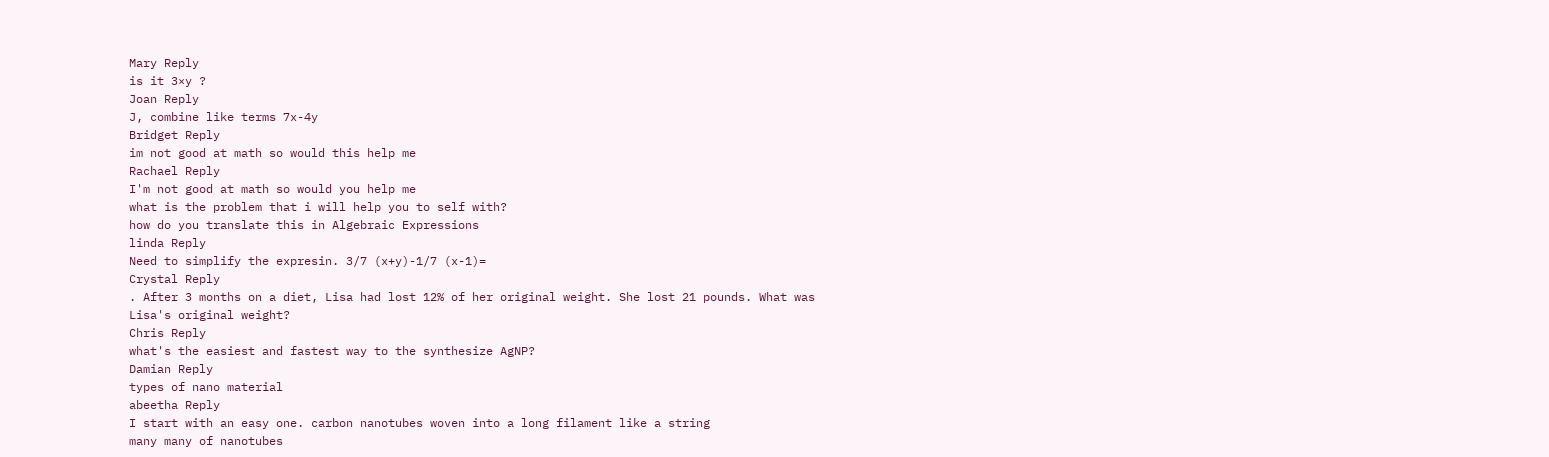Mary Reply
is it 3×y ?
Joan Reply
J, combine like terms 7x-4y
Bridget Reply
im not good at math so would this help me
Rachael Reply
I'm not good at math so would you help me
what is the problem that i will help you to self with?
how do you translate this in Algebraic Expressions
linda Reply
Need to simplify the expresin. 3/7 (x+y)-1/7 (x-1)=
Crystal Reply
. After 3 months on a diet, Lisa had lost 12% of her original weight. She lost 21 pounds. What was Lisa's original weight?
Chris Reply
what's the easiest and fastest way to the synthesize AgNP?
Damian Reply
types of nano material
abeetha Reply
I start with an easy one. carbon nanotubes woven into a long filament like a string
many many of nanotubes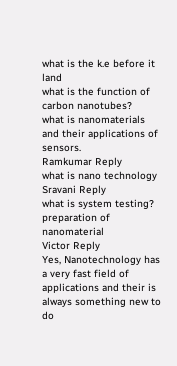what is the k.e before it land
what is the function of carbon nanotubes?
what is nanomaterials and their applications of sensors.
Ramkumar Reply
what is nano technology
Sravani Reply
what is system testing?
preparation of nanomaterial
Victor Reply
Yes, Nanotechnology has a very fast field of applications and their is always something new to do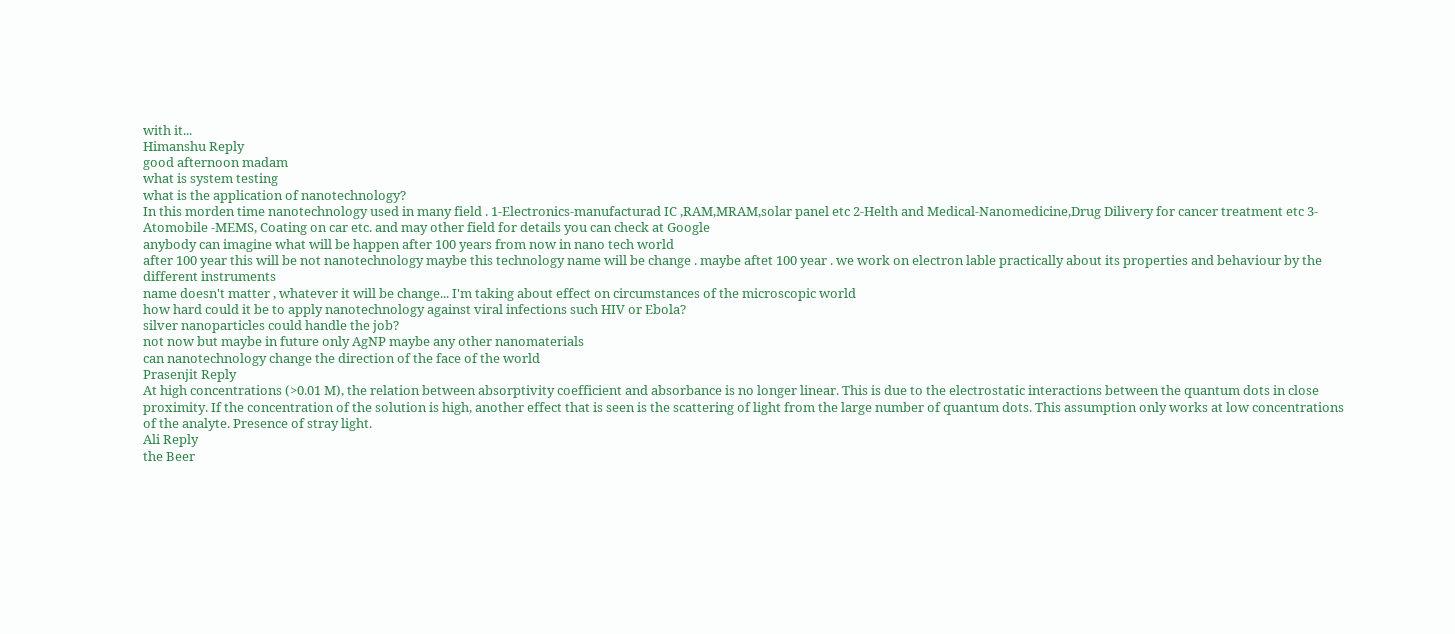with it...
Himanshu Reply
good afternoon madam
what is system testing
what is the application of nanotechnology?
In this morden time nanotechnology used in many field . 1-Electronics-manufacturad IC ,RAM,MRAM,solar panel etc 2-Helth and Medical-Nanomedicine,Drug Dilivery for cancer treatment etc 3- Atomobile -MEMS, Coating on car etc. and may other field for details you can check at Google
anybody can imagine what will be happen after 100 years from now in nano tech world
after 100 year this will be not nanotechnology maybe this technology name will be change . maybe aftet 100 year . we work on electron lable practically about its properties and behaviour by the different instruments
name doesn't matter , whatever it will be change... I'm taking about effect on circumstances of the microscopic world
how hard could it be to apply nanotechnology against viral infections such HIV or Ebola?
silver nanoparticles could handle the job?
not now but maybe in future only AgNP maybe any other nanomaterials
can nanotechnology change the direction of the face of the world
Prasenjit Reply
At high concentrations (>0.01 M), the relation between absorptivity coefficient and absorbance is no longer linear. This is due to the electrostatic interactions between the quantum dots in close proximity. If the concentration of the solution is high, another effect that is seen is the scattering of light from the large number of quantum dots. This assumption only works at low concentrations of the analyte. Presence of stray light.
Ali Reply
the Beer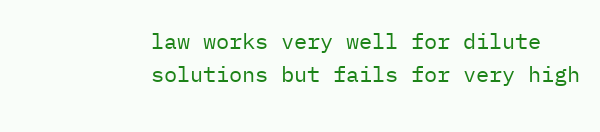law works very well for dilute solutions but fails for very high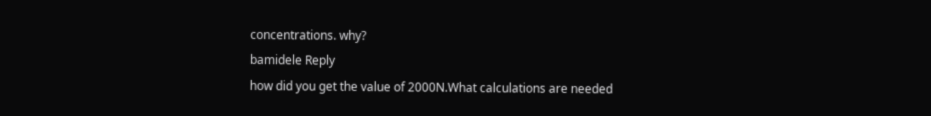concentrations. why?
bamidele Reply
how did you get the value of 2000N.What calculations are needed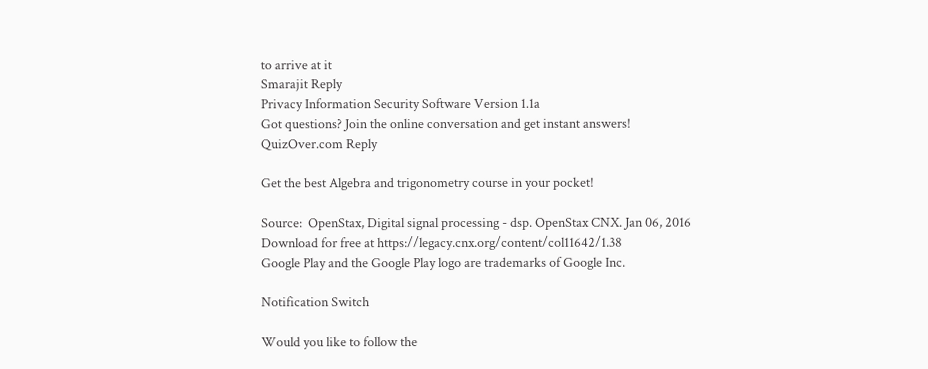to arrive at it
Smarajit Reply
Privacy Information Security Software Version 1.1a
Got questions? Join the online conversation and get instant answers!
QuizOver.com Reply

Get the best Algebra and trigonometry course in your pocket!

Source:  OpenStax, Digital signal processing - dsp. OpenStax CNX. Jan 06, 2016 Download for free at https://legacy.cnx.org/content/col11642/1.38
Google Play and the Google Play logo are trademarks of Google Inc.

Notification Switch

Would you like to follow the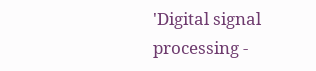'Digital signal processing -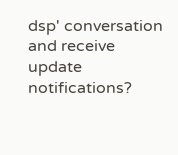dsp' conversation and receive update notifications?